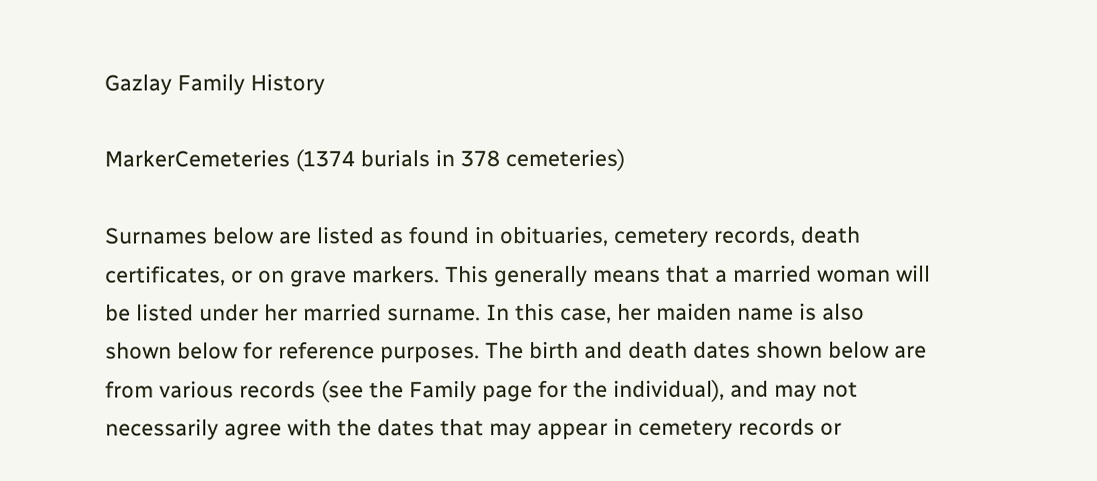Gazlay Family History

MarkerCemeteries (1374 burials in 378 cemeteries)

Surnames below are listed as found in obituaries, cemetery records, death certificates, or on grave markers. This generally means that a married woman will be listed under her married surname. In this case, her maiden name is also shown below for reference purposes. The birth and death dates shown below are from various records (see the Family page for the individual), and may not necessarily agree with the dates that may appear in cemetery records or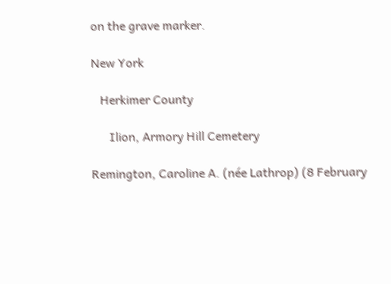on the grave marker.

New York

   Herkimer County

      Ilion, Armory Hill Cemetery

Remington, Caroline A. (née Lathrop) (8 February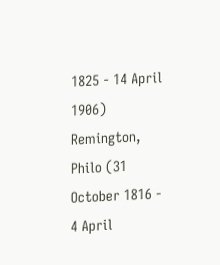1825 - 14 April 1906)
Remington, Philo (31 October 1816 - 4 April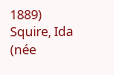1889)
Squire, Ida (née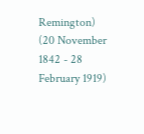Remington) (20 November 1842 - 28 February 1919)